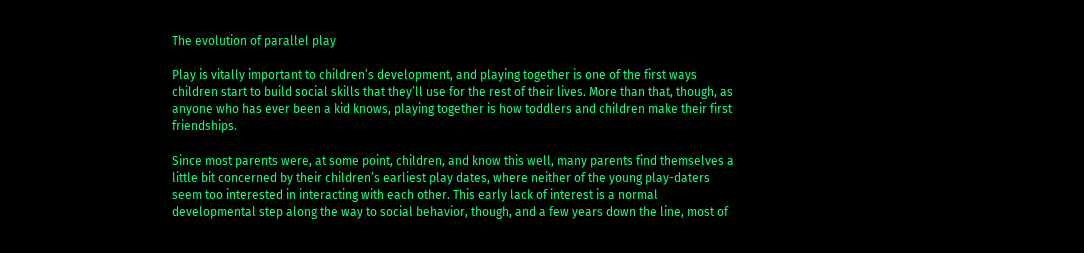The evolution of parallel play

Play is vitally important to children’s development, and playing together is one of the first ways children start to build social skills that they’ll use for the rest of their lives. More than that, though, as anyone who has ever been a kid knows, playing together is how toddlers and children make their first friendships.

Since most parents were, at some point, children, and know this well, many parents find themselves a little bit concerned by their children’s earliest play dates, where neither of the young play-daters seem too interested in interacting with each other. This early lack of interest is a normal developmental step along the way to social behavior, though, and a few years down the line, most of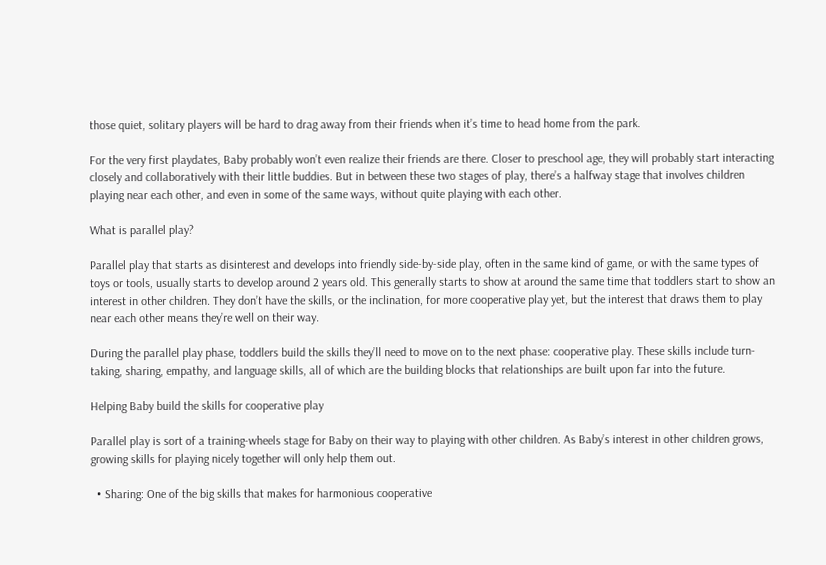those quiet, solitary players will be hard to drag away from their friends when it’s time to head home from the park.

For the very first playdates, Baby probably won’t even realize their friends are there. Closer to preschool age, they will probably start interacting closely and collaboratively with their little buddies. But in between these two stages of play, there’s a halfway stage that involves children playing near each other, and even in some of the same ways, without quite playing with each other.

What is parallel play?

Parallel play that starts as disinterest and develops into friendly side-by-side play, often in the same kind of game, or with the same types of toys or tools, usually starts to develop around 2 years old. This generally starts to show at around the same time that toddlers start to show an interest in other children. They don’t have the skills, or the inclination, for more cooperative play yet, but the interest that draws them to play near each other means they’re well on their way.

During the parallel play phase, toddlers build the skills they’ll need to move on to the next phase: cooperative play. These skills include turn-taking, sharing, empathy, and language skills, all of which are the building blocks that relationships are built upon far into the future.

Helping Baby build the skills for cooperative play

Parallel play is sort of a training-wheels stage for Baby on their way to playing with other children. As Baby’s interest in other children grows, growing skills for playing nicely together will only help them out.

  • Sharing: One of the big skills that makes for harmonious cooperative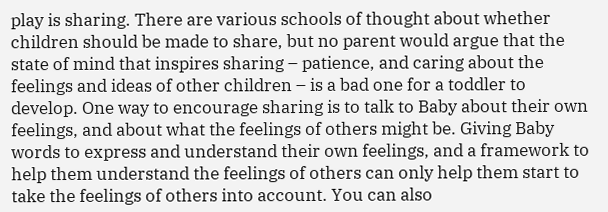play is sharing. There are various schools of thought about whether children should be made to share, but no parent would argue that the state of mind that inspires sharing – patience, and caring about the feelings and ideas of other children – is a bad one for a toddler to develop. One way to encourage sharing is to talk to Baby about their own feelings, and about what the feelings of others might be. Giving Baby words to express and understand their own feelings, and a framework to help them understand the feelings of others can only help them start to take the feelings of others into account. You can also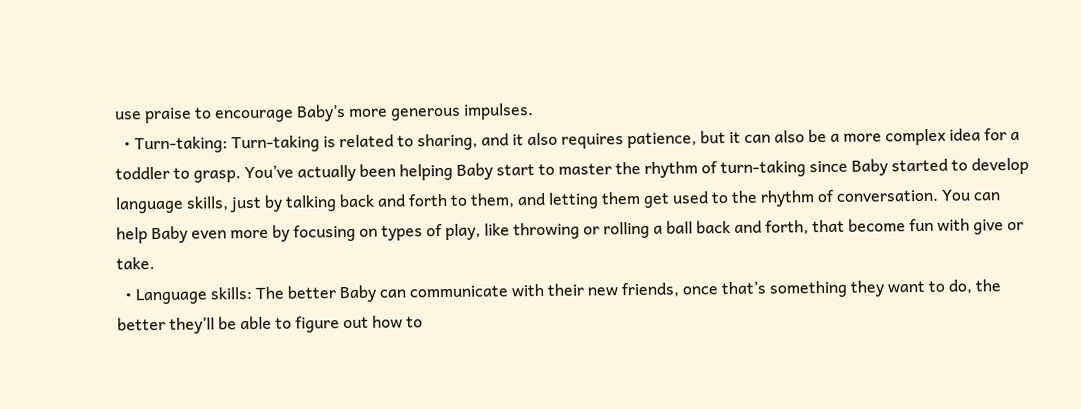use praise to encourage Baby’s more generous impulses.
  • Turn-taking: Turn-taking is related to sharing, and it also requires patience, but it can also be a more complex idea for a toddler to grasp. You’ve actually been helping Baby start to master the rhythm of turn-taking since Baby started to develop language skills, just by talking back and forth to them, and letting them get used to the rhythm of conversation. You can help Baby even more by focusing on types of play, like throwing or rolling a ball back and forth, that become fun with give or take.
  • Language skills: The better Baby can communicate with their new friends, once that’s something they want to do, the better they’ll be able to figure out how to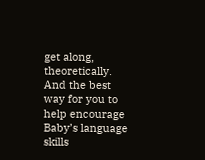get along, theoretically. And the best way for you to help encourage Baby’s language skills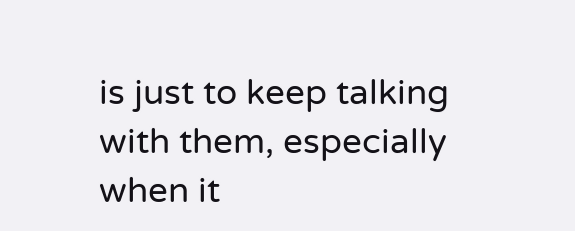is just to keep talking with them, especially when it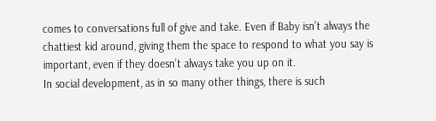comes to conversations full of give and take. Even if Baby isn’t always the chattiest kid around, giving them the space to respond to what you say is important, even if they doesn’t always take you up on it.
In social development, as in so many other things, there is such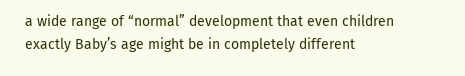a wide range of “normal” development that even children exactly Baby’s age might be in completely different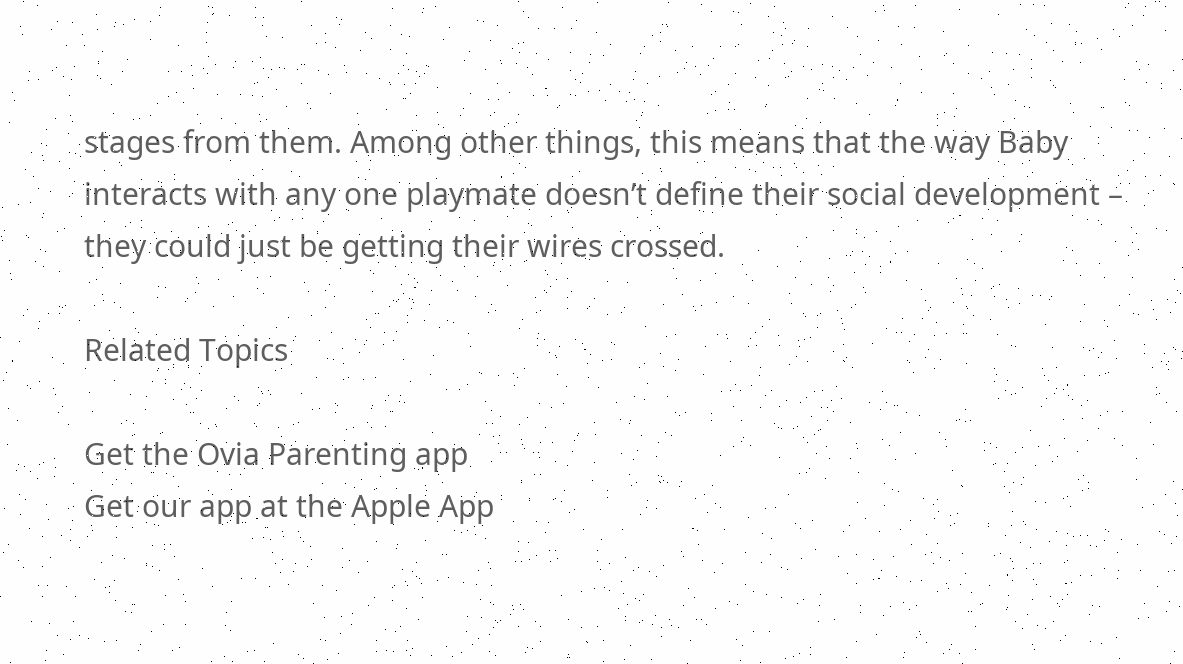stages from them. Among other things, this means that the way Baby interacts with any one playmate doesn’t define their social development – they could just be getting their wires crossed.

Related Topics

Get the Ovia Parenting app
Get our app at the Apple App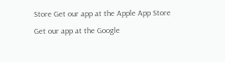Store Get our app at the Apple App Store Get our app at the Google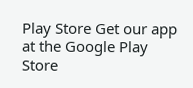Play Store Get our app at the Google Play Store